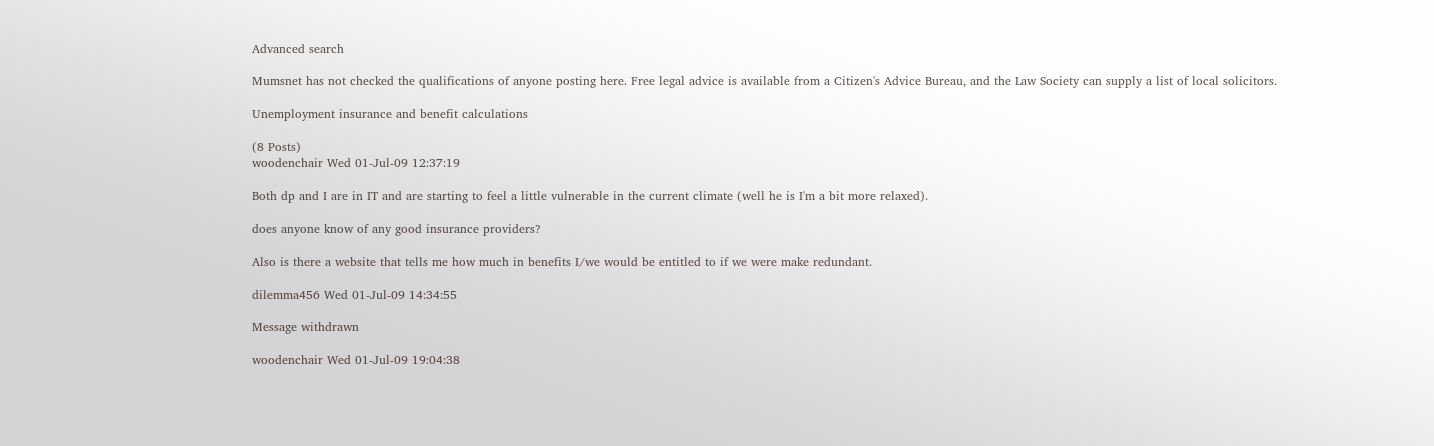Advanced search

Mumsnet has not checked the qualifications of anyone posting here. Free legal advice is available from a Citizen's Advice Bureau, and the Law Society can supply a list of local solicitors.

Unemployment insurance and benefit calculations

(8 Posts)
woodenchair Wed 01-Jul-09 12:37:19

Both dp and I are in IT and are starting to feel a little vulnerable in the current climate (well he is I'm a bit more relaxed).

does anyone know of any good insurance providers?

Also is there a website that tells me how much in benefits I/we would be entitled to if we were make redundant.

dilemma456 Wed 01-Jul-09 14:34:55

Message withdrawn

woodenchair Wed 01-Jul-09 19:04:38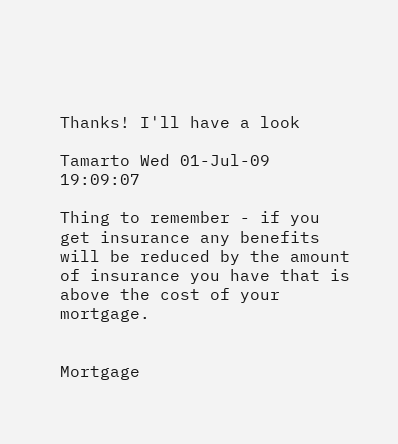Thanks! I'll have a look

Tamarto Wed 01-Jul-09 19:09:07

Thing to remember - if you get insurance any benefits will be reduced by the amount of insurance you have that is above the cost of your mortgage.


Mortgage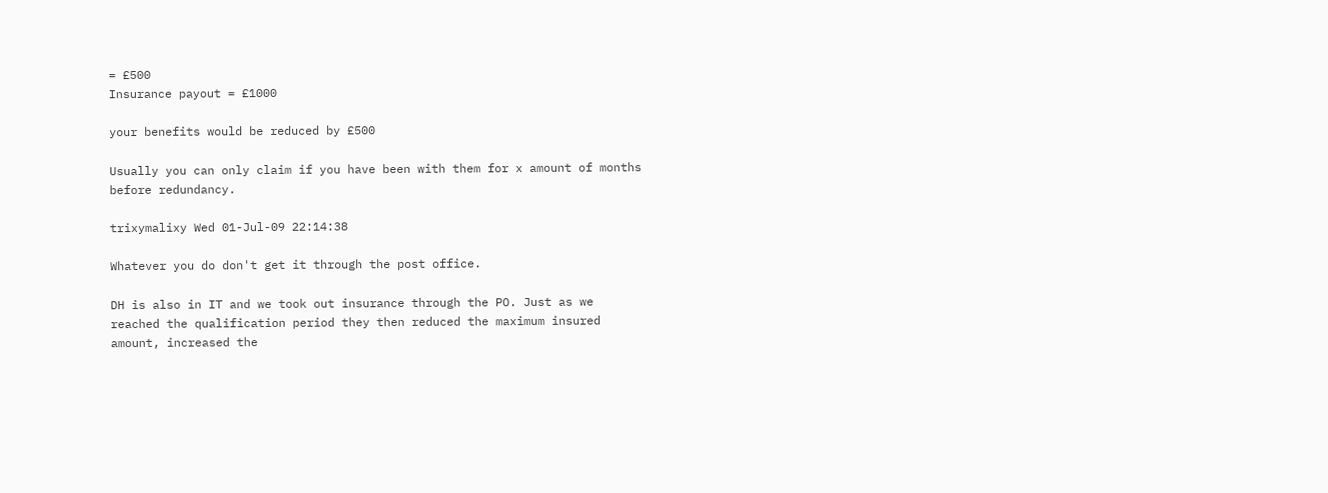= £500
Insurance payout = £1000

your benefits would be reduced by £500

Usually you can only claim if you have been with them for x amount of months before redundancy.

trixymalixy Wed 01-Jul-09 22:14:38

Whatever you do don't get it through the post office.

DH is also in IT and we took out insurance through the PO. Just as we reached the qualification period they then reduced the maximum insured amount, increased the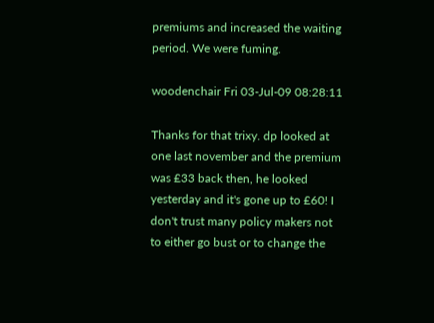premiums and increased the waiting period. We were fuming.

woodenchair Fri 03-Jul-09 08:28:11

Thanks for that trixy. dp looked at one last november and the premium was £33 back then, he looked yesterday and it's gone up to £60! I don't trust many policy makers not to either go bust or to change the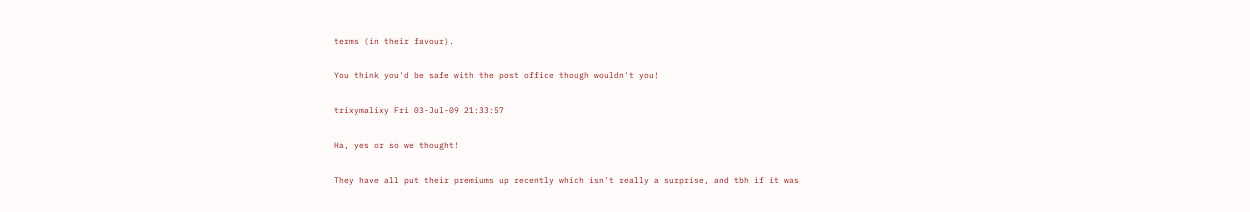terms (in their favour).

You think you'd be safe with the post office though wouldn't you!

trixymalixy Fri 03-Jul-09 21:33:57

Ha, yes or so we thought!

They have all put their premiums up recently which isn't really a surprise, and tbh if it was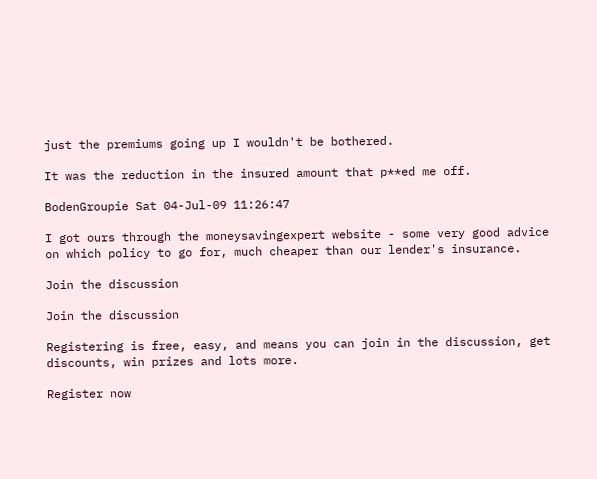just the premiums going up I wouldn't be bothered.

It was the reduction in the insured amount that p**ed me off.

BodenGroupie Sat 04-Jul-09 11:26:47

I got ours through the moneysavingexpert website - some very good advice on which policy to go for, much cheaper than our lender's insurance.

Join the discussion

Join the discussion

Registering is free, easy, and means you can join in the discussion, get discounts, win prizes and lots more.

Register now